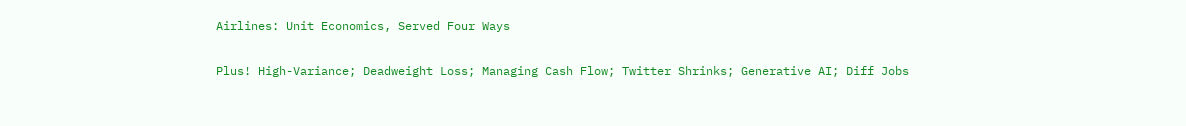Airlines: Unit Economics, Served Four Ways

Plus! High-Variance; Deadweight Loss; Managing Cash Flow; Twitter Shrinks; Generative AI; Diff Jobs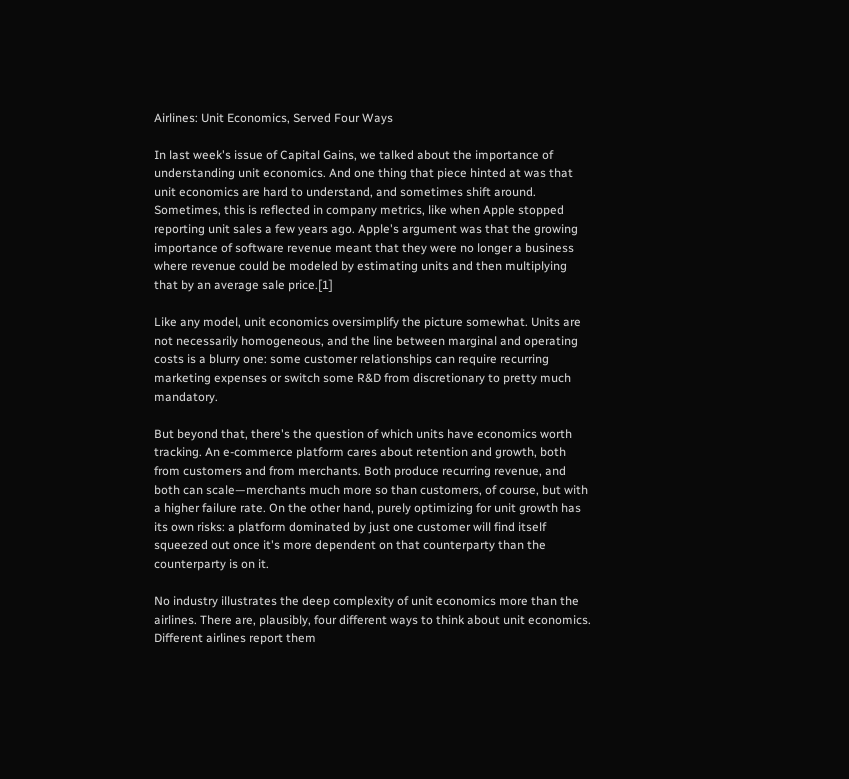Airlines: Unit Economics, Served Four Ways

In last week's issue of Capital Gains, we talked about the importance of understanding unit economics. And one thing that piece hinted at was that unit economics are hard to understand, and sometimes shift around. Sometimes, this is reflected in company metrics, like when Apple stopped reporting unit sales a few years ago. Apple's argument was that the growing importance of software revenue meant that they were no longer a business where revenue could be modeled by estimating units and then multiplying that by an average sale price.[1]

Like any model, unit economics oversimplify the picture somewhat. Units are not necessarily homogeneous, and the line between marginal and operating costs is a blurry one: some customer relationships can require recurring marketing expenses or switch some R&D from discretionary to pretty much mandatory.

But beyond that, there's the question of which units have economics worth tracking. An e-commerce platform cares about retention and growth, both from customers and from merchants. Both produce recurring revenue, and both can scale—merchants much more so than customers, of course, but with a higher failure rate. On the other hand, purely optimizing for unit growth has its own risks: a platform dominated by just one customer will find itself squeezed out once it's more dependent on that counterparty than the counterparty is on it.

No industry illustrates the deep complexity of unit economics more than the airlines. There are, plausibly, four different ways to think about unit economics. Different airlines report them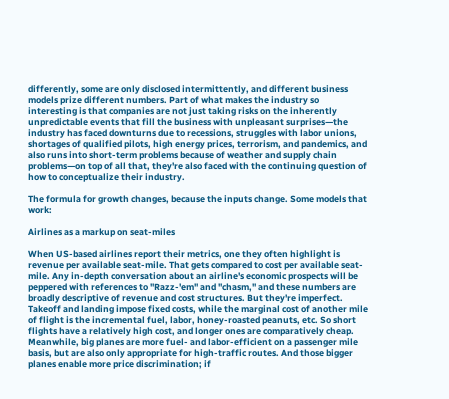differently, some are only disclosed intermittently, and different business models prize different numbers. Part of what makes the industry so interesting is that companies are not just taking risks on the inherently unpredictable events that fill the business with unpleasant surprises—the industry has faced downturns due to recessions, struggles with labor unions, shortages of qualified pilots, high energy prices, terrorism, and pandemics, and also runs into short-term problems because of weather and supply chain problems—on top of all that, they're also faced with the continuing question of how to conceptualize their industry.

The formula for growth changes, because the inputs change. Some models that work:

Airlines as a markup on seat-miles

When US-based airlines report their metrics, one they often highlight is revenue per available seat-mile. That gets compared to cost per available seat-mile. Any in-depth conversation about an airline's economic prospects will be peppered with references to "Razz-'em" and "chasm," and these numbers are broadly descriptive of revenue and cost structures. But they're imperfect. Takeoff and landing impose fixed costs, while the marginal cost of another mile of flight is the incremental fuel, labor, honey-roasted peanuts, etc. So short flights have a relatively high cost, and longer ones are comparatively cheap. Meanwhile, big planes are more fuel- and labor-efficient on a passenger mile basis, but are also only appropriate for high-traffic routes. And those bigger planes enable more price discrimination; if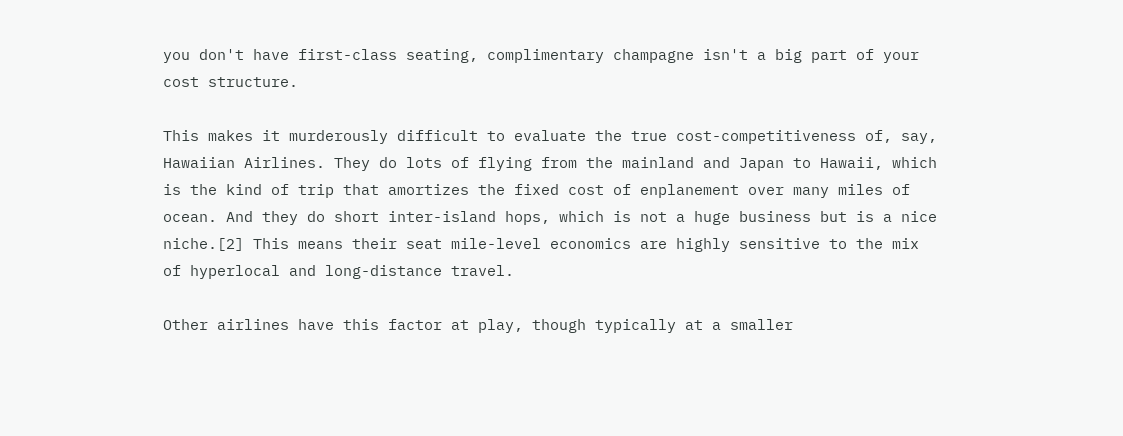you don't have first-class seating, complimentary champagne isn't a big part of your cost structure.

This makes it murderously difficult to evaluate the true cost-competitiveness of, say, Hawaiian Airlines. They do lots of flying from the mainland and Japan to Hawaii, which is the kind of trip that amortizes the fixed cost of enplanement over many miles of ocean. And they do short inter-island hops, which is not a huge business but is a nice niche.[2] This means their seat mile-level economics are highly sensitive to the mix of hyperlocal and long-distance travel.

Other airlines have this factor at play, though typically at a smaller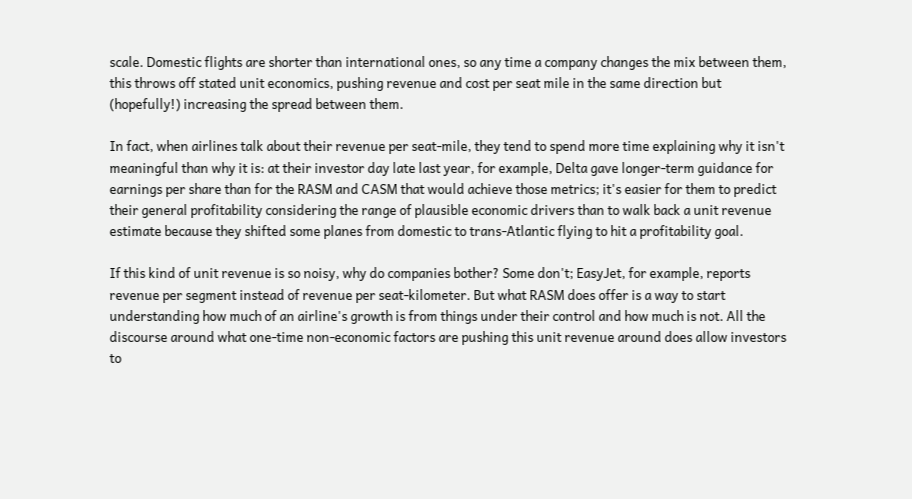scale. Domestic flights are shorter than international ones, so any time a company changes the mix between them, this throws off stated unit economics, pushing revenue and cost per seat mile in the same direction but (hopefully!) increasing the spread between them.

In fact, when airlines talk about their revenue per seat-mile, they tend to spend more time explaining why it isn't meaningful than why it is: at their investor day late last year, for example, Delta gave longer-term guidance for earnings per share than for the RASM and CASM that would achieve those metrics; it's easier for them to predict their general profitability considering the range of plausible economic drivers than to walk back a unit revenue estimate because they shifted some planes from domestic to trans-Atlantic flying to hit a profitability goal.

If this kind of unit revenue is so noisy, why do companies bother? Some don't; EasyJet, for example, reports revenue per segment instead of revenue per seat-kilometer. But what RASM does offer is a way to start understanding how much of an airline's growth is from things under their control and how much is not. All the discourse around what one-time non-economic factors are pushing this unit revenue around does allow investors to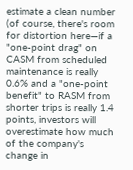estimate a clean number (of course, there's room for distortion here—if a "one-point drag" on CASM from scheduled maintenance is really 0.6% and a "one-point benefit" to RASM from shorter trips is really 1.4 points, investors will overestimate how much of the company's change in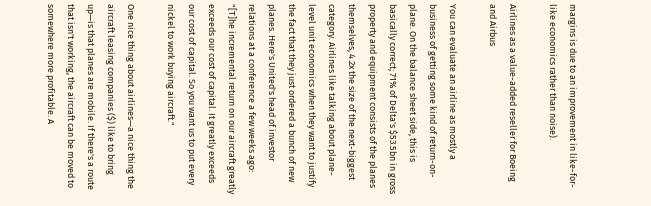margins is due to an improvement in like-for-like economics rather than noise).

Airlines as a value-added reseller for Boeing and Airbus

You can evaluate an airline as mostly a business of getting some kind of return-on-plane. On the balance sheet side, this is basically correct; 71% of Delta's $53.5bn in gross property and equipment consists of the planes themselves, 4.2x the size of the next-biggest category. Airlines like talking about plane-level unit economics when they want to justify the fact that they just ordered a bunch of new planes. Here's United's head of investor relations at a conference a few weeks ago: "[T]he incremental return on our aircraft greatly exceeds our cost of capital. It greatly exceeds our cost of capital. So you want us to put every nickel to work buying aircraft."

One nice thing about airlines—a nice thing the aircraft leasing companies ($) like to bring up—is that planes are mobile. If there's a route that isn't working, the aircraft can be moved to somewhere more profitable. A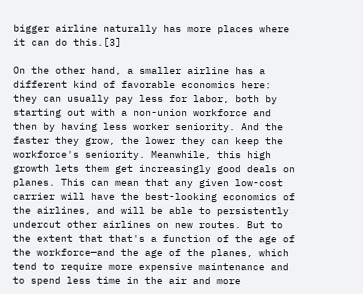bigger airline naturally has more places where it can do this.[3]

On the other hand, a smaller airline has a different kind of favorable economics here: they can usually pay less for labor, both by starting out with a non-union workforce and then by having less worker seniority. And the faster they grow, the lower they can keep the workforce's seniority. Meanwhile, this high growth lets them get increasingly good deals on planes. This can mean that any given low-cost carrier will have the best-looking economics of the airlines, and will be able to persistently undercut other airlines on new routes. But to the extent that that's a function of the age of the workforce—and the age of the planes, which tend to require more expensive maintenance and to spend less time in the air and more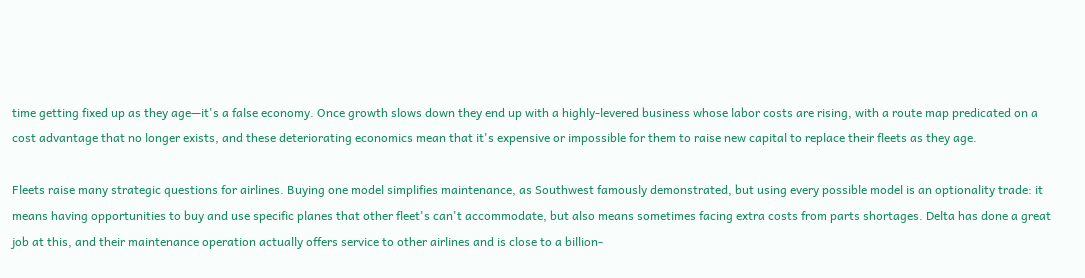time getting fixed up as they age—it's a false economy. Once growth slows down they end up with a highly-levered business whose labor costs are rising, with a route map predicated on a cost advantage that no longer exists, and these deteriorating economics mean that it's expensive or impossible for them to raise new capital to replace their fleets as they age.

Fleets raise many strategic questions for airlines. Buying one model simplifies maintenance, as Southwest famously demonstrated, but using every possible model is an optionality trade: it means having opportunities to buy and use specific planes that other fleet's can't accommodate, but also means sometimes facing extra costs from parts shortages. Delta has done a great job at this, and their maintenance operation actually offers service to other airlines and is close to a billion-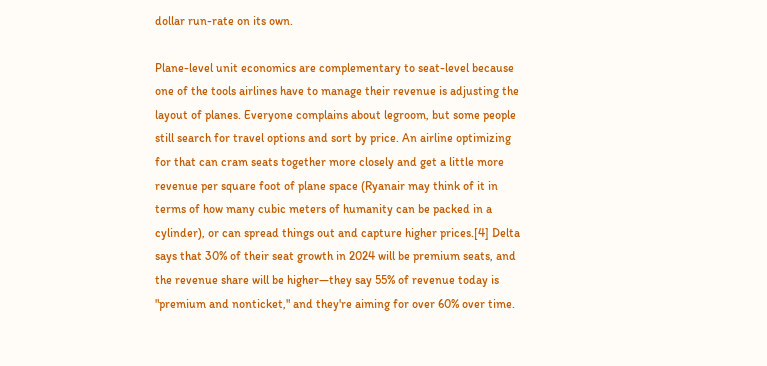dollar run-rate on its own.

Plane-level unit economics are complementary to seat-level because one of the tools airlines have to manage their revenue is adjusting the layout of planes. Everyone complains about legroom, but some people still search for travel options and sort by price. An airline optimizing for that can cram seats together more closely and get a little more revenue per square foot of plane space (Ryanair may think of it in terms of how many cubic meters of humanity can be packed in a cylinder), or can spread things out and capture higher prices.[4] Delta says that 30% of their seat growth in 2024 will be premium seats, and the revenue share will be higher—they say 55% of revenue today is "premium and nonticket," and they're aiming for over 60% over time.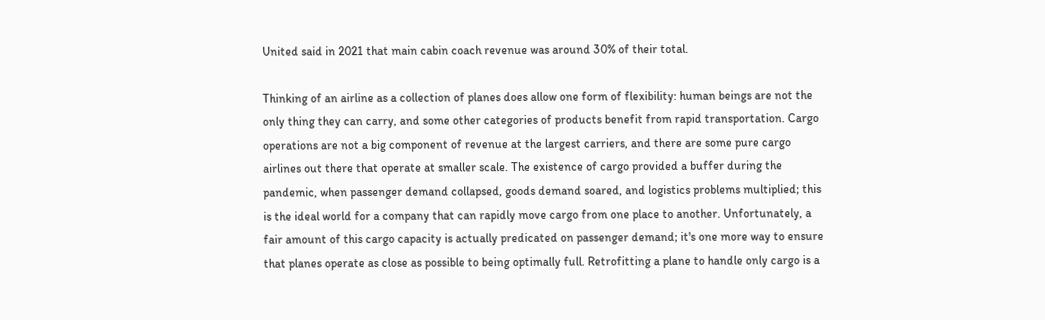United said in 2021 that main cabin coach revenue was around 30% of their total.

Thinking of an airline as a collection of planes does allow one form of flexibility: human beings are not the only thing they can carry, and some other categories of products benefit from rapid transportation. Cargo operations are not a big component of revenue at the largest carriers, and there are some pure cargo airlines out there that operate at smaller scale. The existence of cargo provided a buffer during the pandemic, when passenger demand collapsed, goods demand soared, and logistics problems multiplied; this is the ideal world for a company that can rapidly move cargo from one place to another. Unfortunately, a fair amount of this cargo capacity is actually predicated on passenger demand; it's one more way to ensure that planes operate as close as possible to being optimally full. Retrofitting a plane to handle only cargo is a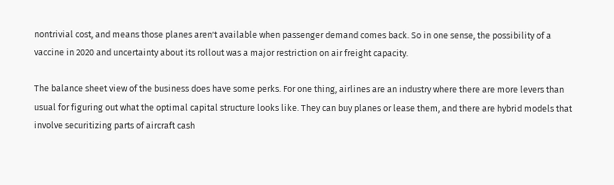nontrivial cost, and means those planes aren't available when passenger demand comes back. So in one sense, the possibility of a vaccine in 2020 and uncertainty about its rollout was a major restriction on air freight capacity.

The balance sheet view of the business does have some perks. For one thing, airlines are an industry where there are more levers than usual for figuring out what the optimal capital structure looks like. They can buy planes or lease them, and there are hybrid models that involve securitizing parts of aircraft cash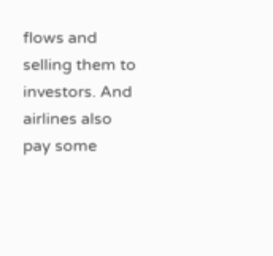flows and selling them to investors. And airlines also pay some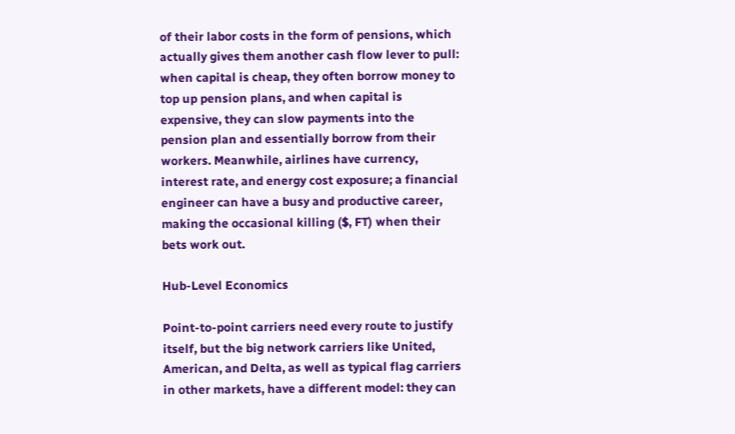of their labor costs in the form of pensions, which actually gives them another cash flow lever to pull: when capital is cheap, they often borrow money to top up pension plans, and when capital is expensive, they can slow payments into the pension plan and essentially borrow from their workers. Meanwhile, airlines have currency, interest rate, and energy cost exposure; a financial engineer can have a busy and productive career, making the occasional killing ($, FT) when their bets work out.

Hub-Level Economics

Point-to-point carriers need every route to justify itself, but the big network carriers like United, American, and Delta, as well as typical flag carriers in other markets, have a different model: they can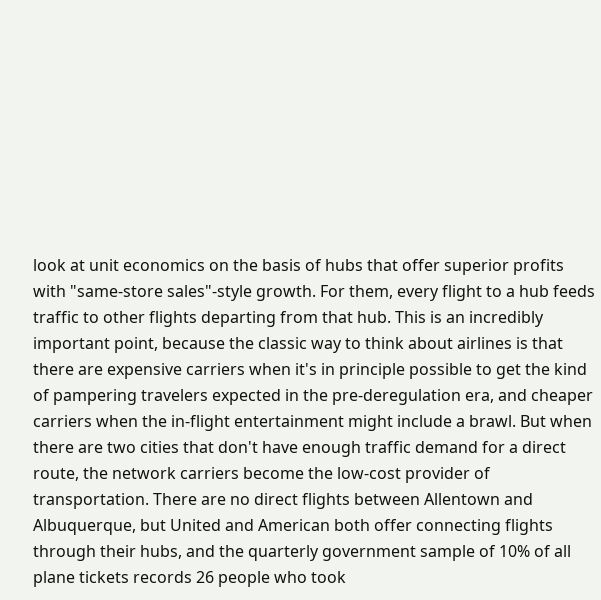look at unit economics on the basis of hubs that offer superior profits with "same-store sales"-style growth. For them, every flight to a hub feeds traffic to other flights departing from that hub. This is an incredibly important point, because the classic way to think about airlines is that there are expensive carriers when it's in principle possible to get the kind of pampering travelers expected in the pre-deregulation era, and cheaper carriers when the in-flight entertainment might include a brawl. But when there are two cities that don't have enough traffic demand for a direct route, the network carriers become the low-cost provider of transportation. There are no direct flights between Allentown and Albuquerque, but United and American both offer connecting flights through their hubs, and the quarterly government sample of 10% of all plane tickets records 26 people who took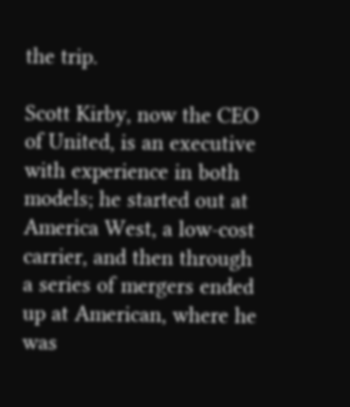the trip.

Scott Kirby, now the CEO of United, is an executive with experience in both models; he started out at America West, a low-cost carrier, and then through a series of mergers ended up at American, where he was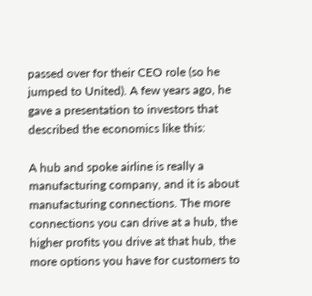passed over for their CEO role (so he jumped to United). A few years ago, he gave a presentation to investors that described the economics like this:

A hub and spoke airline is really a manufacturing company, and it is about manufacturing connections. The more connections you can drive at a hub, the higher profits you drive at that hub, the more options you have for customers to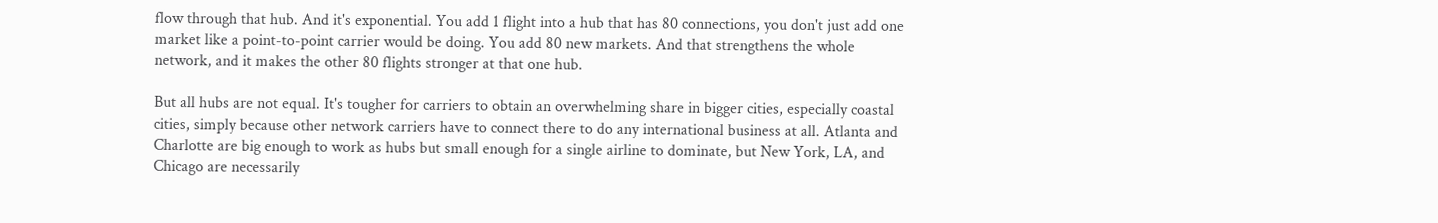flow through that hub. And it's exponential. You add 1 flight into a hub that has 80 connections, you don't just add one market like a point-to-point carrier would be doing. You add 80 new markets. And that strengthens the whole network, and it makes the other 80 flights stronger at that one hub.

But all hubs are not equal. It's tougher for carriers to obtain an overwhelming share in bigger cities, especially coastal cities, simply because other network carriers have to connect there to do any international business at all. Atlanta and Charlotte are big enough to work as hubs but small enough for a single airline to dominate, but New York, LA, and Chicago are necessarily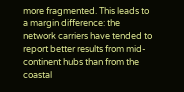more fragmented. This leads to a margin difference: the network carriers have tended to report better results from mid-continent hubs than from the coastal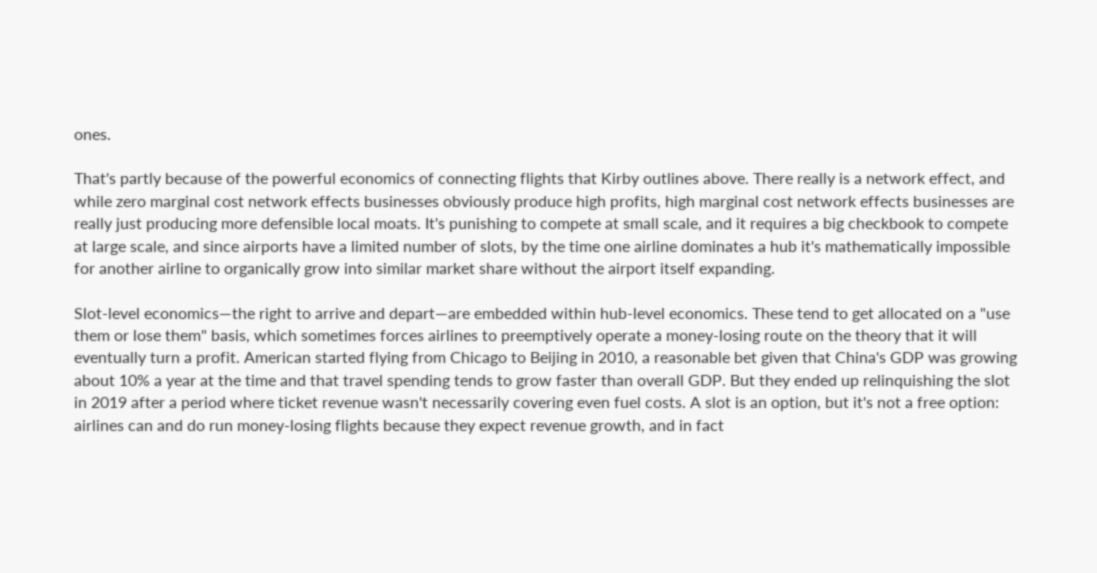ones.

That's partly because of the powerful economics of connecting flights that Kirby outlines above. There really is a network effect, and while zero marginal cost network effects businesses obviously produce high profits, high marginal cost network effects businesses are really just producing more defensible local moats. It's punishing to compete at small scale, and it requires a big checkbook to compete at large scale, and since airports have a limited number of slots, by the time one airline dominates a hub it's mathematically impossible for another airline to organically grow into similar market share without the airport itself expanding.

Slot-level economics—the right to arrive and depart—are embedded within hub-level economics. These tend to get allocated on a "use them or lose them" basis, which sometimes forces airlines to preemptively operate a money-losing route on the theory that it will eventually turn a profit. American started flying from Chicago to Beijing in 2010, a reasonable bet given that China's GDP was growing about 10% a year at the time and that travel spending tends to grow faster than overall GDP. But they ended up relinquishing the slot in 2019 after a period where ticket revenue wasn't necessarily covering even fuel costs. A slot is an option, but it's not a free option: airlines can and do run money-losing flights because they expect revenue growth, and in fact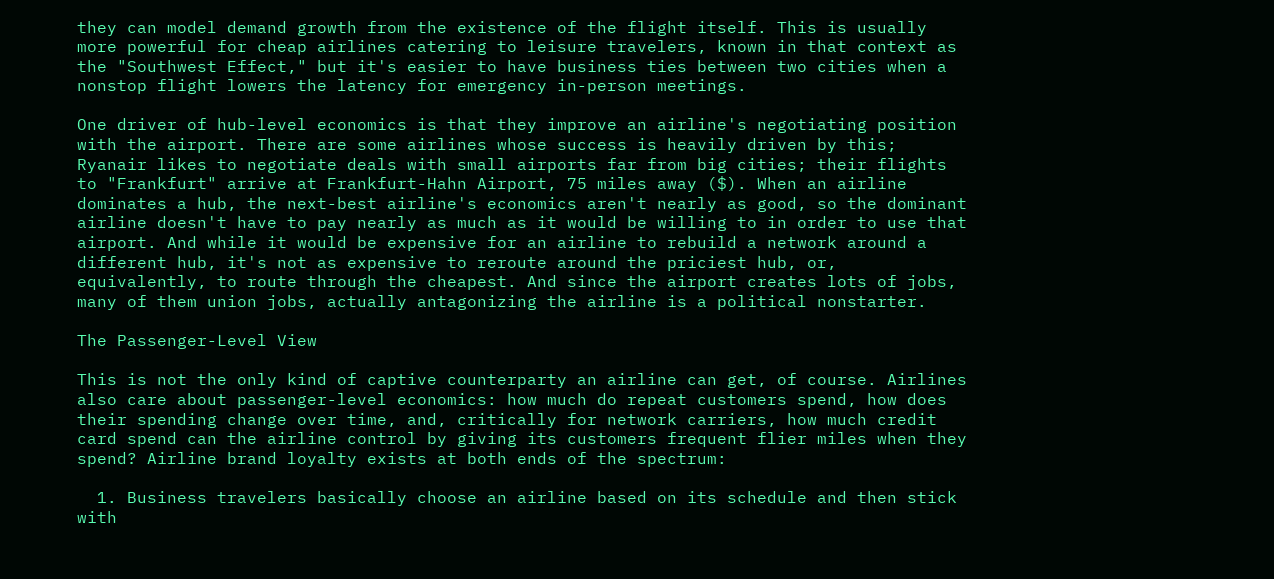they can model demand growth from the existence of the flight itself. This is usually more powerful for cheap airlines catering to leisure travelers, known in that context as the "Southwest Effect," but it's easier to have business ties between two cities when a nonstop flight lowers the latency for emergency in-person meetings.

One driver of hub-level economics is that they improve an airline's negotiating position with the airport. There are some airlines whose success is heavily driven by this; Ryanair likes to negotiate deals with small airports far from big cities; their flights to "Frankfurt" arrive at Frankfurt-Hahn Airport, 75 miles away ($). When an airline dominates a hub, the next-best airline's economics aren't nearly as good, so the dominant airline doesn't have to pay nearly as much as it would be willing to in order to use that airport. And while it would be expensive for an airline to rebuild a network around a different hub, it's not as expensive to reroute around the priciest hub, or, equivalently, to route through the cheapest. And since the airport creates lots of jobs, many of them union jobs, actually antagonizing the airline is a political nonstarter.

The Passenger-Level View

This is not the only kind of captive counterparty an airline can get, of course. Airlines also care about passenger-level economics: how much do repeat customers spend, how does their spending change over time, and, critically for network carriers, how much credit card spend can the airline control by giving its customers frequent flier miles when they spend? Airline brand loyalty exists at both ends of the spectrum:

  1. Business travelers basically choose an airline based on its schedule and then stick with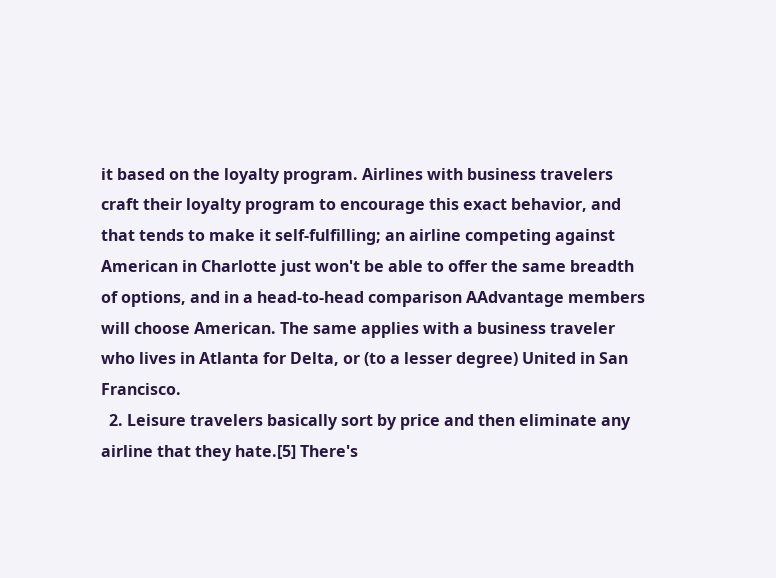it based on the loyalty program. Airlines with business travelers craft their loyalty program to encourage this exact behavior, and that tends to make it self-fulfilling; an airline competing against American in Charlotte just won't be able to offer the same breadth of options, and in a head-to-head comparison AAdvantage members will choose American. The same applies with a business traveler who lives in Atlanta for Delta, or (to a lesser degree) United in San Francisco.
  2. Leisure travelers basically sort by price and then eliminate any airline that they hate.[5] There's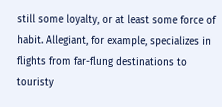still some loyalty, or at least some force of habit. Allegiant, for example, specializes in flights from far-flung destinations to touristy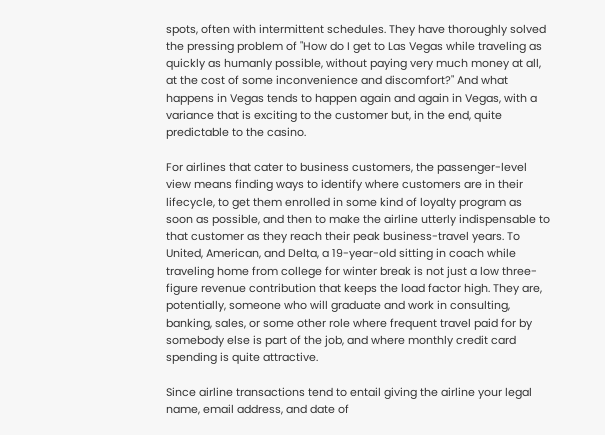spots, often with intermittent schedules. They have thoroughly solved the pressing problem of "How do I get to Las Vegas while traveling as quickly as humanly possible, without paying very much money at all, at the cost of some inconvenience and discomfort?" And what happens in Vegas tends to happen again and again in Vegas, with a variance that is exciting to the customer but, in the end, quite predictable to the casino.

For airlines that cater to business customers, the passenger-level view means finding ways to identify where customers are in their lifecycle, to get them enrolled in some kind of loyalty program as soon as possible, and then to make the airline utterly indispensable to that customer as they reach their peak business-travel years. To United, American, and Delta, a 19-year-old sitting in coach while traveling home from college for winter break is not just a low three-figure revenue contribution that keeps the load factor high. They are, potentially, someone who will graduate and work in consulting, banking, sales, or some other role where frequent travel paid for by somebody else is part of the job, and where monthly credit card spending is quite attractive.

Since airline transactions tend to entail giving the airline your legal name, email address, and date of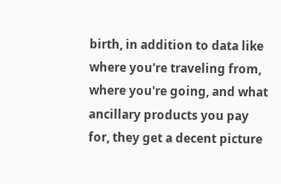birth, in addition to data like where you're traveling from, where you're going, and what ancillary products you pay for, they get a decent picture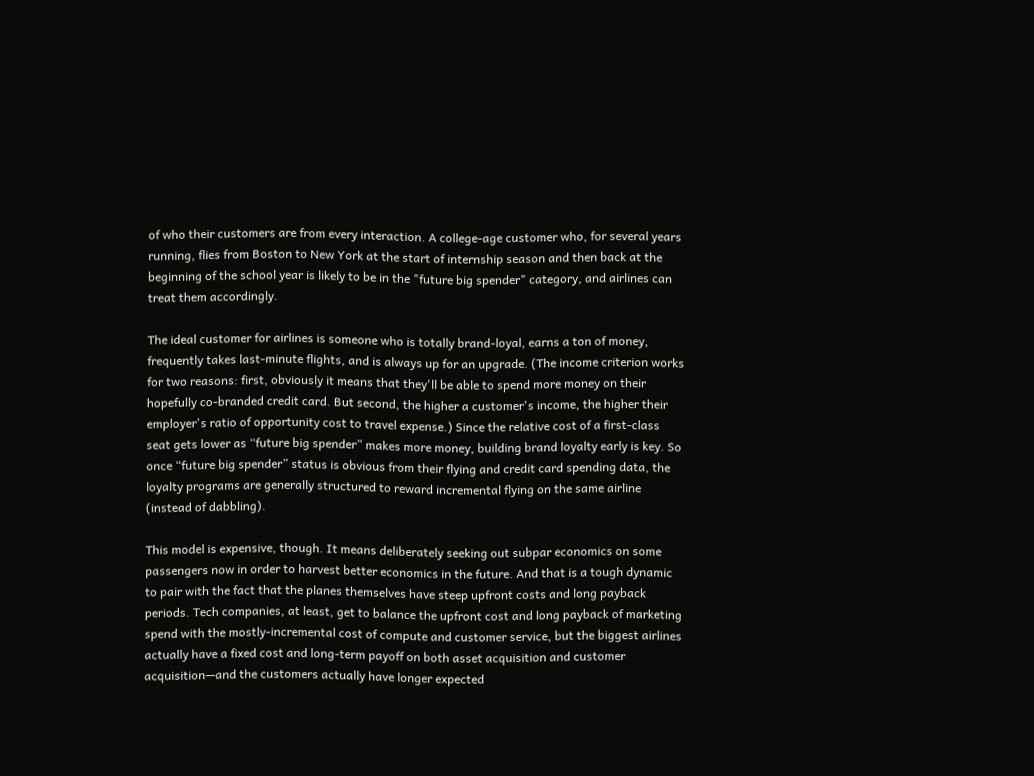of who their customers are from every interaction. A college-age customer who, for several years running, flies from Boston to New York at the start of internship season and then back at the beginning of the school year is likely to be in the "future big spender" category, and airlines can treat them accordingly.

The ideal customer for airlines is someone who is totally brand-loyal, earns a ton of money, frequently takes last-minute flights, and is always up for an upgrade. (The income criterion works for two reasons: first, obviously it means that they'll be able to spend more money on their hopefully co-branded credit card. But second, the higher a customer's income, the higher their employer's ratio of opportunity cost to travel expense.) Since the relative cost of a first-class seat gets lower as “future big spender” makes more money, building brand loyalty early is key. So once “future big spender” status is obvious from their flying and credit card spending data, the loyalty programs are generally structured to reward incremental flying on the same airline (instead of dabbling).

This model is expensive, though. It means deliberately seeking out subpar economics on some passengers now in order to harvest better economics in the future. And that is a tough dynamic to pair with the fact that the planes themselves have steep upfront costs and long payback periods. Tech companies, at least, get to balance the upfront cost and long payback of marketing spend with the mostly-incremental cost of compute and customer service, but the biggest airlines actually have a fixed cost and long-term payoff on both asset acquisition and customer acquisition—and the customers actually have longer expected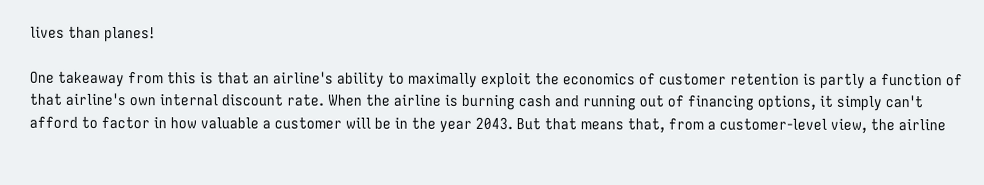lives than planes!

One takeaway from this is that an airline's ability to maximally exploit the economics of customer retention is partly a function of that airline's own internal discount rate. When the airline is burning cash and running out of financing options, it simply can't afford to factor in how valuable a customer will be in the year 2043. But that means that, from a customer-level view, the airline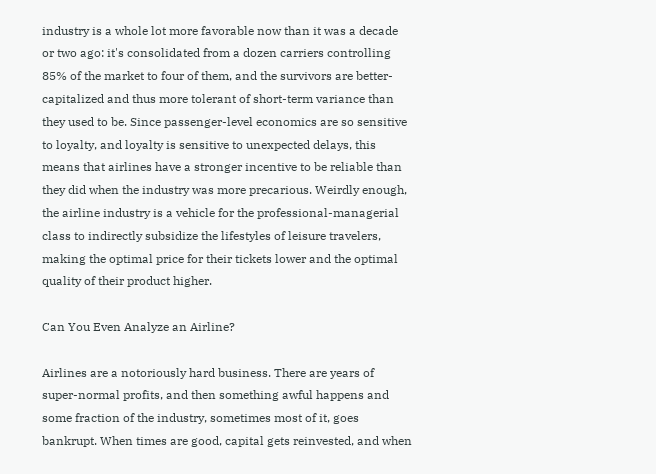industry is a whole lot more favorable now than it was a decade or two ago: it's consolidated from a dozen carriers controlling 85% of the market to four of them, and the survivors are better-capitalized and thus more tolerant of short-term variance than they used to be. Since passenger-level economics are so sensitive to loyalty, and loyalty is sensitive to unexpected delays, this means that airlines have a stronger incentive to be reliable than they did when the industry was more precarious. Weirdly enough, the airline industry is a vehicle for the professional-managerial class to indirectly subsidize the lifestyles of leisure travelers, making the optimal price for their tickets lower and the optimal quality of their product higher.

Can You Even Analyze an Airline?

Airlines are a notoriously hard business. There are years of super-normal profits, and then something awful happens and some fraction of the industry, sometimes most of it, goes bankrupt. When times are good, capital gets reinvested, and when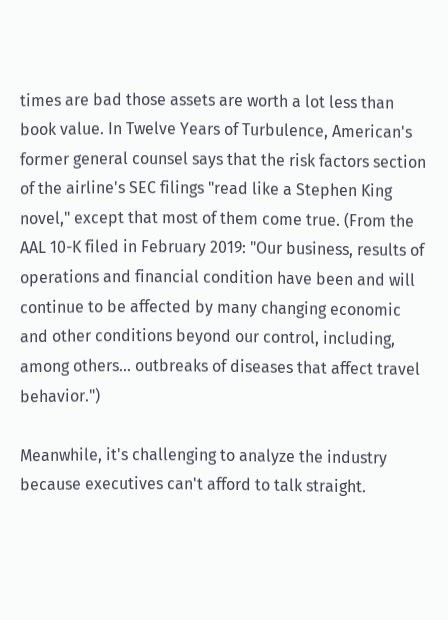times are bad those assets are worth a lot less than book value. In Twelve Years of Turbulence, American's former general counsel says that the risk factors section of the airline's SEC filings "read like a Stephen King novel," except that most of them come true. (From the AAL 10-K filed in February 2019: "Our business, results of operations and financial condition have been and will continue to be affected by many changing economic and other conditions beyond our control, including, among others... outbreaks of diseases that affect travel behavior.")

Meanwhile, it's challenging to analyze the industry because executives can't afford to talk straight.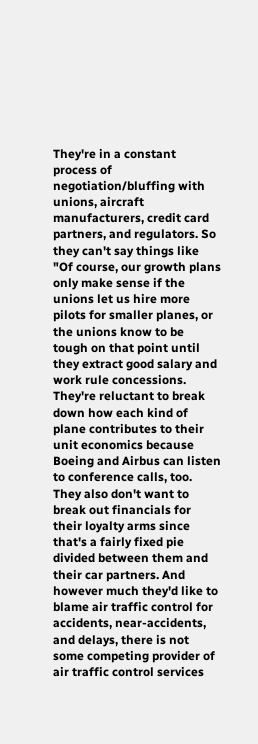They're in a constant process of negotiation/bluffing with unions, aircraft manufacturers, credit card partners, and regulators. So they can't say things like "Of course, our growth plans only make sense if the unions let us hire more pilots for smaller planes, or the unions know to be tough on that point until they extract good salary and work rule concessions. They're reluctant to break down how each kind of plane contributes to their unit economics because Boeing and Airbus can listen to conference calls, too. They also don't want to break out financials for their loyalty arms since that's a fairly fixed pie divided between them and their car partners. And however much they'd like to blame air traffic control for accidents, near-accidents, and delays, there is not some competing provider of air traffic control services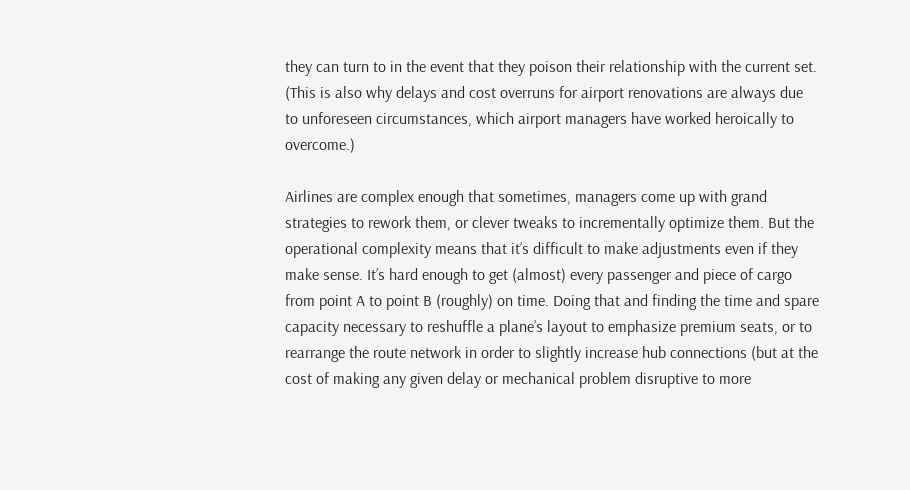they can turn to in the event that they poison their relationship with the current set. (This is also why delays and cost overruns for airport renovations are always due to unforeseen circumstances, which airport managers have worked heroically to overcome.)

Airlines are complex enough that sometimes, managers come up with grand strategies to rework them, or clever tweaks to incrementally optimize them. But the operational complexity means that it’s difficult to make adjustments even if they make sense. It’s hard enough to get (almost) every passenger and piece of cargo from point A to point B (roughly) on time. Doing that and finding the time and spare capacity necessary to reshuffle a plane’s layout to emphasize premium seats, or to rearrange the route network in order to slightly increase hub connections (but at the cost of making any given delay or mechanical problem disruptive to more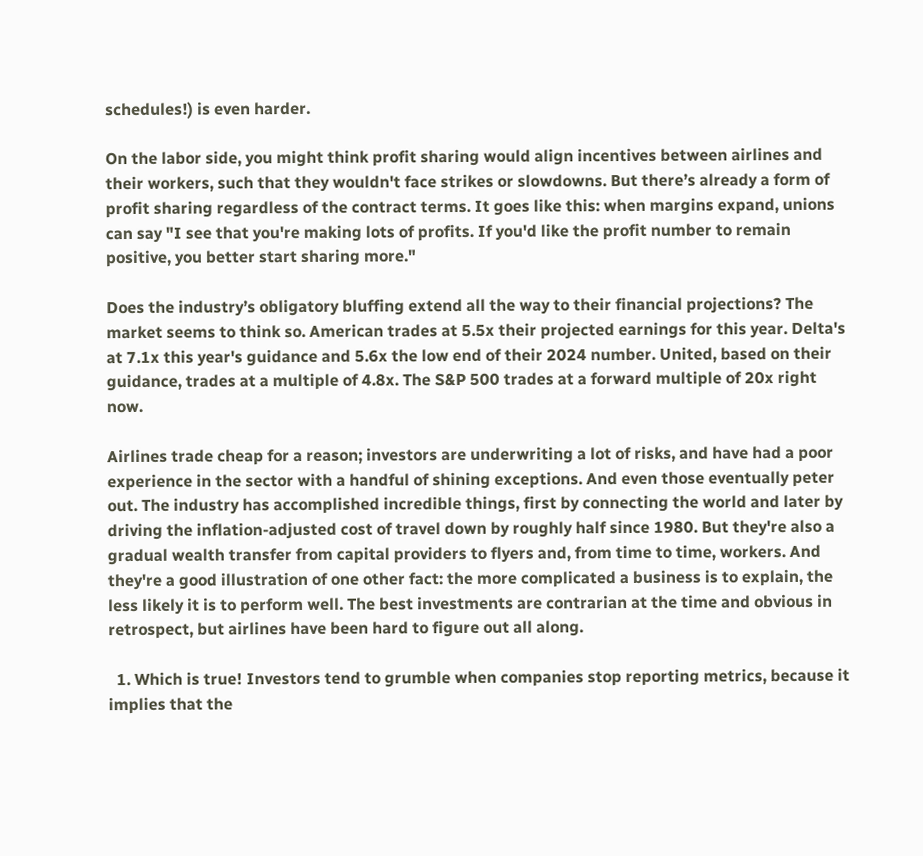schedules!) is even harder.

On the labor side, you might think profit sharing would align incentives between airlines and their workers, such that they wouldn't face strikes or slowdowns. But there’s already a form of profit sharing regardless of the contract terms. It goes like this: when margins expand, unions can say "I see that you're making lots of profits. If you'd like the profit number to remain positive, you better start sharing more."

Does the industry’s obligatory bluffing extend all the way to their financial projections? The market seems to think so. American trades at 5.5x their projected earnings for this year. Delta's at 7.1x this year's guidance and 5.6x the low end of their 2024 number. United, based on their guidance, trades at a multiple of 4.8x. The S&P 500 trades at a forward multiple of 20x right now.

Airlines trade cheap for a reason; investors are underwriting a lot of risks, and have had a poor experience in the sector with a handful of shining exceptions. And even those eventually peter out. The industry has accomplished incredible things, first by connecting the world and later by driving the inflation-adjusted cost of travel down by roughly half since 1980. But they're also a gradual wealth transfer from capital providers to flyers and, from time to time, workers. And they're a good illustration of one other fact: the more complicated a business is to explain, the less likely it is to perform well. The best investments are contrarian at the time and obvious in retrospect, but airlines have been hard to figure out all along.

  1. Which is true! Investors tend to grumble when companies stop reporting metrics, because it implies that the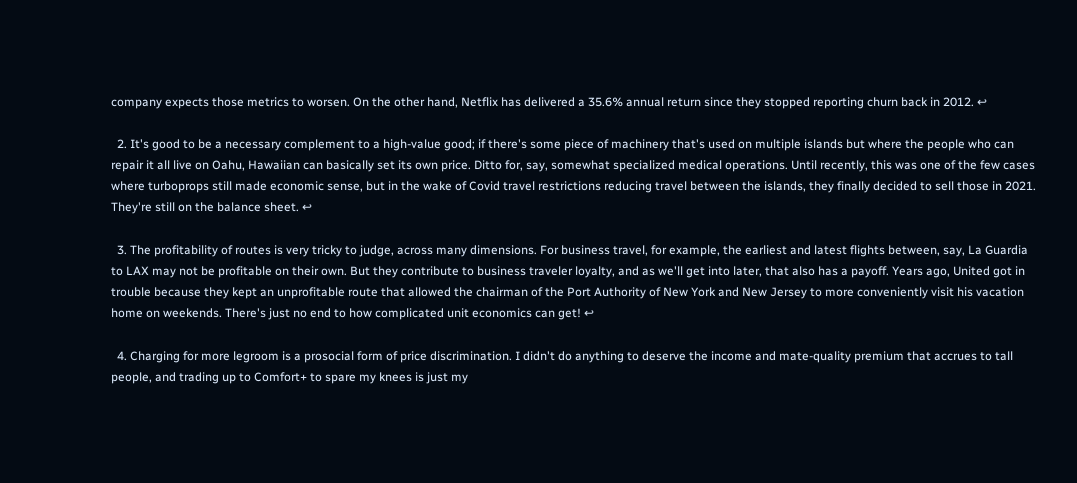company expects those metrics to worsen. On the other hand, Netflix has delivered a 35.6% annual return since they stopped reporting churn back in 2012. ↩

  2. It's good to be a necessary complement to a high-value good; if there's some piece of machinery that's used on multiple islands but where the people who can repair it all live on Oahu, Hawaiian can basically set its own price. Ditto for, say, somewhat specialized medical operations. Until recently, this was one of the few cases where turboprops still made economic sense, but in the wake of Covid travel restrictions reducing travel between the islands, they finally decided to sell those in 2021. They're still on the balance sheet. ↩

  3. The profitability of routes is very tricky to judge, across many dimensions. For business travel, for example, the earliest and latest flights between, say, La Guardia to LAX may not be profitable on their own. But they contribute to business traveler loyalty, and as we'll get into later, that also has a payoff. Years ago, United got in trouble because they kept an unprofitable route that allowed the chairman of the Port Authority of New York and New Jersey to more conveniently visit his vacation home on weekends. There's just no end to how complicated unit economics can get! ↩

  4. Charging for more legroom is a prosocial form of price discrimination. I didn't do anything to deserve the income and mate-quality premium that accrues to tall people, and trading up to Comfort+ to spare my knees is just my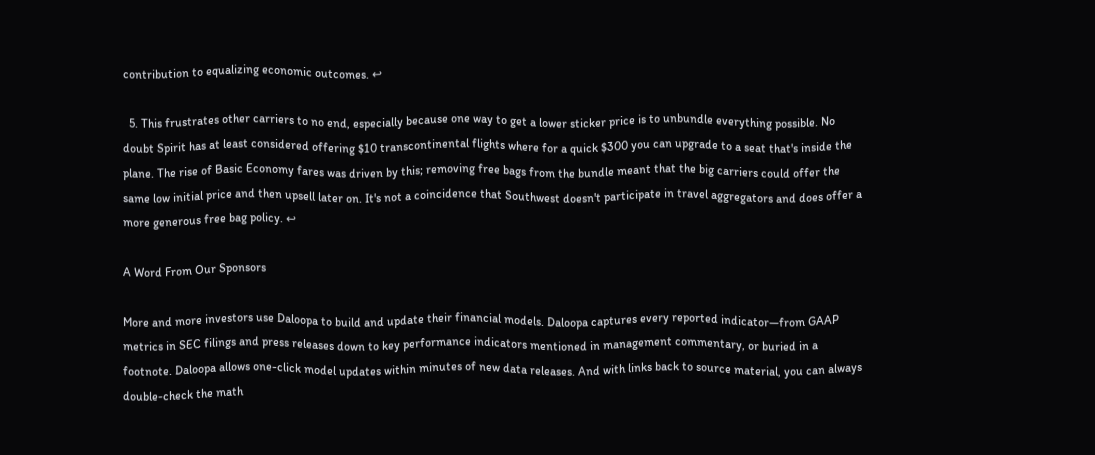contribution to equalizing economic outcomes. ↩

  5. This frustrates other carriers to no end, especially because one way to get a lower sticker price is to unbundle everything possible. No doubt Spirit has at least considered offering $10 transcontinental flights where for a quick $300 you can upgrade to a seat that's inside the plane. The rise of Basic Economy fares was driven by this; removing free bags from the bundle meant that the big carriers could offer the same low initial price and then upsell later on. It's not a coincidence that Southwest doesn't participate in travel aggregators and does offer a more generous free bag policy. ↩

A Word From Our Sponsors

More and more investors use Daloopa to build and update their financial models. Daloopa captures every reported indicator—from GAAP metrics in SEC filings and press releases down to key performance indicators mentioned in management commentary, or buried in a footnote. Daloopa allows one-click model updates within minutes of new data releases. And with links back to source material, you can always double-check the math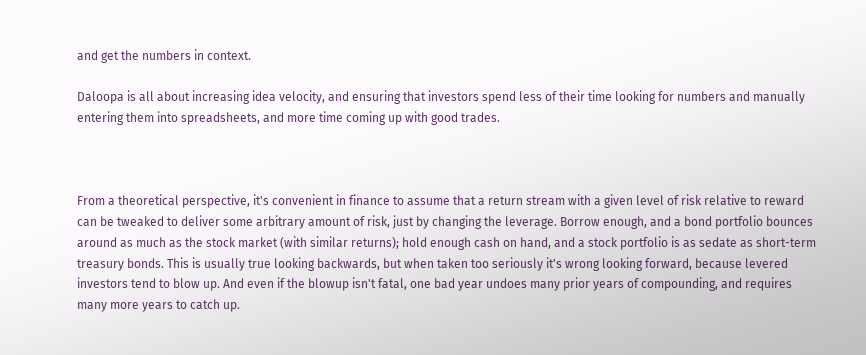and get the numbers in context.

Daloopa is all about increasing idea velocity, and ensuring that investors spend less of their time looking for numbers and manually entering them into spreadsheets, and more time coming up with good trades.



From a theoretical perspective, it's convenient in finance to assume that a return stream with a given level of risk relative to reward can be tweaked to deliver some arbitrary amount of risk, just by changing the leverage. Borrow enough, and a bond portfolio bounces around as much as the stock market (with similar returns); hold enough cash on hand, and a stock portfolio is as sedate as short-term treasury bonds. This is usually true looking backwards, but when taken too seriously it's wrong looking forward, because levered investors tend to blow up. And even if the blowup isn't fatal, one bad year undoes many prior years of compounding, and requires many more years to catch up.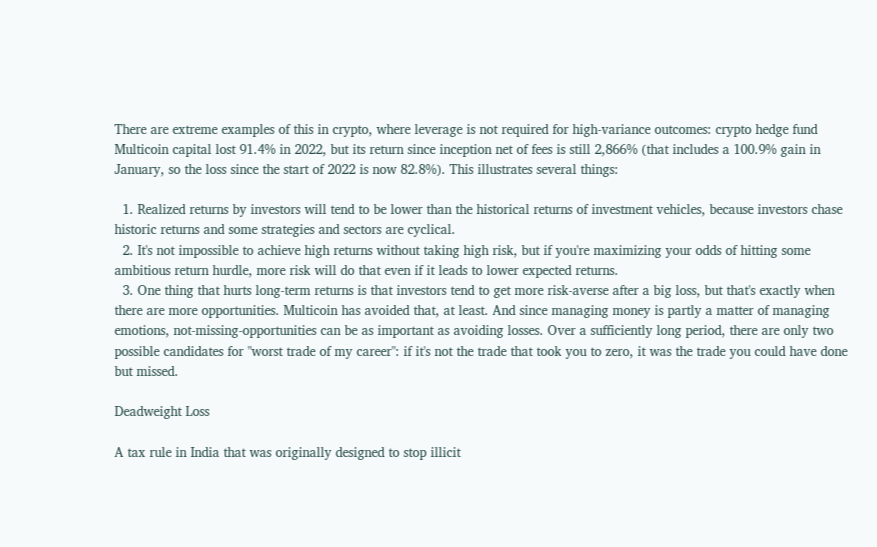There are extreme examples of this in crypto, where leverage is not required for high-variance outcomes: crypto hedge fund Multicoin capital lost 91.4% in 2022, but its return since inception net of fees is still 2,866% (that includes a 100.9% gain in January, so the loss since the start of 2022 is now 82.8%). This illustrates several things:

  1. Realized returns by investors will tend to be lower than the historical returns of investment vehicles, because investors chase historic returns and some strategies and sectors are cyclical.
  2. It's not impossible to achieve high returns without taking high risk, but if you're maximizing your odds of hitting some ambitious return hurdle, more risk will do that even if it leads to lower expected returns.
  3. One thing that hurts long-term returns is that investors tend to get more risk-averse after a big loss, but that's exactly when there are more opportunities. Multicoin has avoided that, at least. And since managing money is partly a matter of managing emotions, not-missing-opportunities can be as important as avoiding losses. Over a sufficiently long period, there are only two possible candidates for "worst trade of my career": if it's not the trade that took you to zero, it was the trade you could have done but missed.

Deadweight Loss

A tax rule in India that was originally designed to stop illicit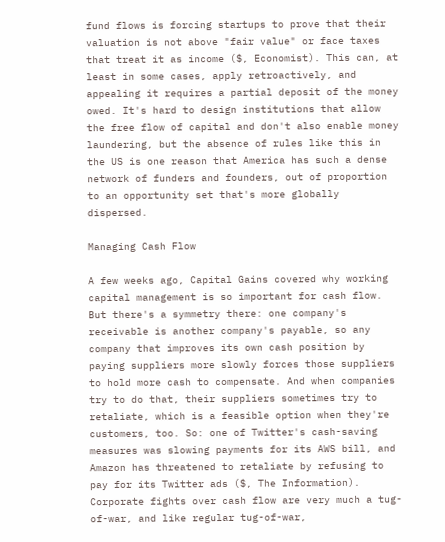fund flows is forcing startups to prove that their valuation is not above "fair value" or face taxes that treat it as income ($, Economist). This can, at least in some cases, apply retroactively, and appealing it requires a partial deposit of the money owed. It's hard to design institutions that allow the free flow of capital and don't also enable money laundering, but the absence of rules like this in the US is one reason that America has such a dense network of funders and founders, out of proportion to an opportunity set that's more globally dispersed.

Managing Cash Flow

A few weeks ago, Capital Gains covered why working capital management is so important for cash flow. But there's a symmetry there: one company's receivable is another company's payable, so any company that improves its own cash position by paying suppliers more slowly forces those suppliers to hold more cash to compensate. And when companies try to do that, their suppliers sometimes try to retaliate, which is a feasible option when they're customers, too. So: one of Twitter's cash-saving measures was slowing payments for its AWS bill, and Amazon has threatened to retaliate by refusing to pay for its Twitter ads ($, The Information). Corporate fights over cash flow are very much a tug-of-war, and like regular tug-of-war,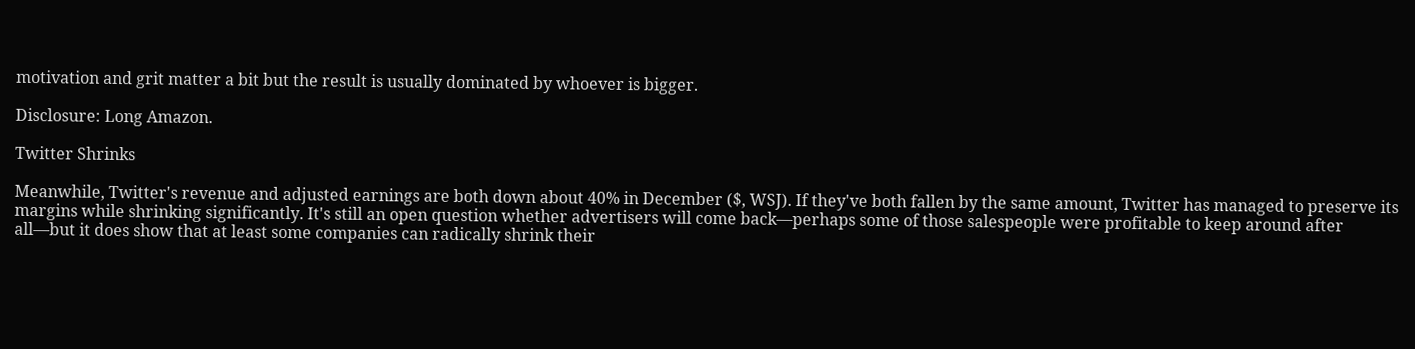motivation and grit matter a bit but the result is usually dominated by whoever is bigger.

Disclosure: Long Amazon.

Twitter Shrinks

Meanwhile, Twitter's revenue and adjusted earnings are both down about 40% in December ($, WSJ). If they've both fallen by the same amount, Twitter has managed to preserve its margins while shrinking significantly. It's still an open question whether advertisers will come back—perhaps some of those salespeople were profitable to keep around after all—but it does show that at least some companies can radically shrink their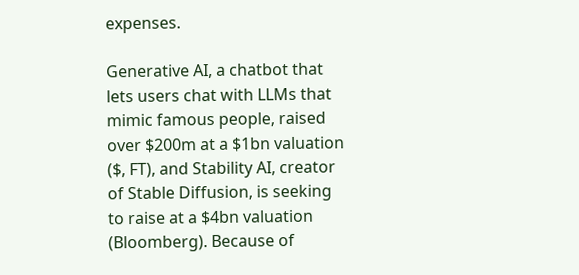expenses.

Generative AI, a chatbot that lets users chat with LLMs that mimic famous people, raised over $200m at a $1bn valuation ($, FT), and Stability AI, creator of Stable Diffusion, is seeking to raise at a $4bn valuation (Bloomberg). Because of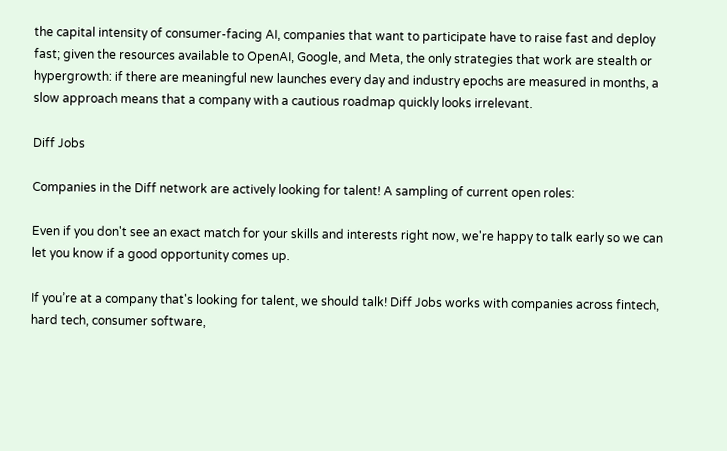the capital intensity of consumer-facing AI, companies that want to participate have to raise fast and deploy fast; given the resources available to OpenAI, Google, and Meta, the only strategies that work are stealth or hypergrowth: if there are meaningful new launches every day and industry epochs are measured in months, a slow approach means that a company with a cautious roadmap quickly looks irrelevant.

Diff Jobs

Companies in the Diff network are actively looking for talent! A sampling of current open roles:

Even if you don't see an exact match for your skills and interests right now, we're happy to talk early so we can let you know if a good opportunity comes up.

If you’re at a company that's looking for talent, we should talk! Diff Jobs works with companies across fintech, hard tech, consumer software,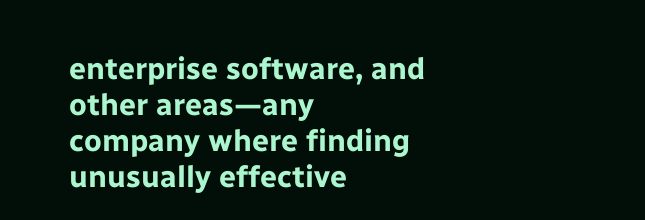enterprise software, and other areas—any company where finding unusually effective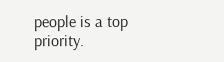people is a top priority.